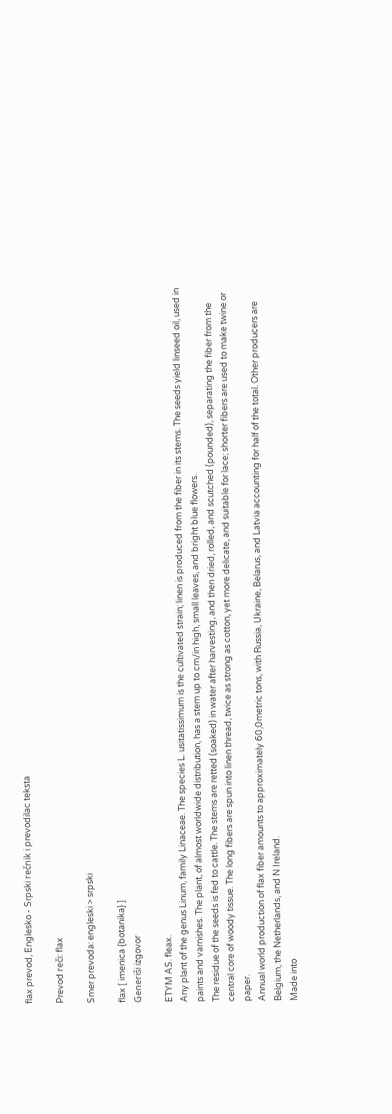flax prevod, Englesko - Srpski rečnik i prevodilac teksta

Prevod reči: flax

Smer prevoda: engleski > srpski

flax [ imenica {botanika} ]
Generiši izgovor

ETYM AS. fleax.
Any plant of the genus Linum, family Linaceae. The species L. usitatissimum is the cultivated strain; linen is produced from the fiber in its stems. The seeds yield linseed oil, used in paints and varnishes. The plant, of almost worldwide distribution, has a stem up to cm/in high, small leaves, and bright blue flowers.
The residue of the seeds is fed to cattle. The stems are retted (soaked) in water after harvesting, and then dried, rolled, and scutched (pounded), separating the fiber from the central core of woody tissue. The long fibers are spun into linen thread, twice as strong as cotton, yet more delicate, and suitable for lace; shorter fibers are used to make twine or paper.
Annual world production of flax fiber amounts to approximately 60,0metric tons, with Russia, Ukraine, Belarus, and Latvia accounting for half of the total. Other producers are Belgium, the Netherlands, and N Ireland.
Made into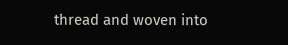thread and woven into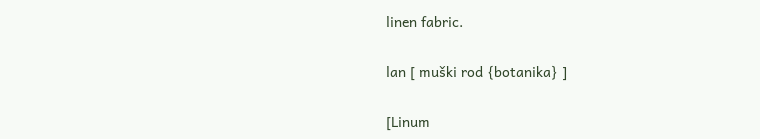linen fabric.

lan [ muški rod {botanika} ]

[Linum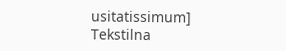usitatissimum]
Tekstilna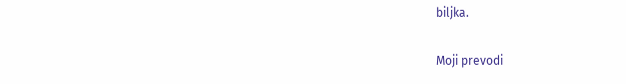biljka.

Moji prevodi